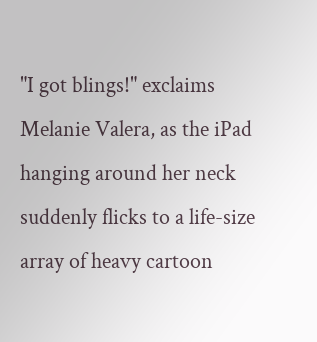"I got blings!" exclaims Melanie Valera, as the iPad hanging around her neck suddenly flicks to a life-size array of heavy cartoon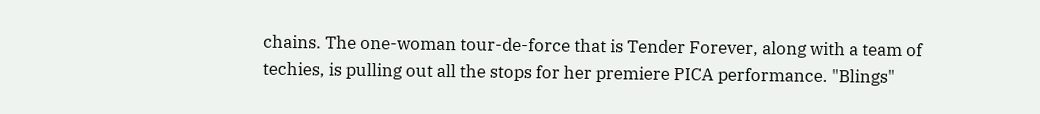chains. The one-woman tour-de-force that is Tender Forever, along with a team of techies, is pulling out all the stops for her premiere PICA performance. "Blings"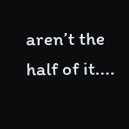aren’t the half of it....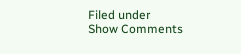Filed under
Show Comments